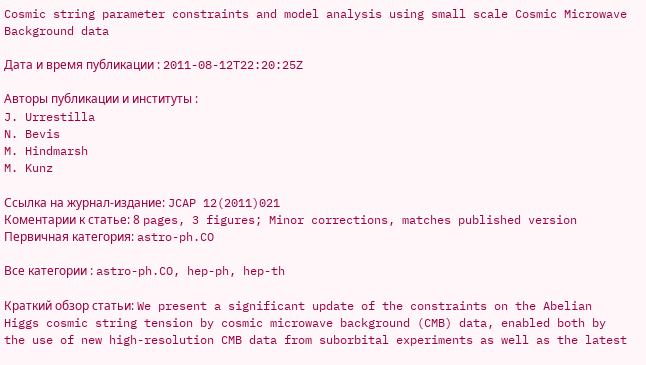Cosmic string parameter constraints and model analysis using small scale Cosmic Microwave Background data

Дата и время публикации : 2011-08-12T22:20:25Z

Авторы публикации и институты :
J. Urrestilla
N. Bevis
M. Hindmarsh
M. Kunz

Ссылка на журнал-издание: JCAP 12(2011)021
Коментарии к cтатье: 8 pages, 3 figures; Minor corrections, matches published version
Первичная категория: astro-ph.CO

Все категории : astro-ph.CO, hep-ph, hep-th

Краткий обзор статьи: We present a significant update of the constraints on the Abelian Higgs cosmic string tension by cosmic microwave background (CMB) data, enabled both by the use of new high-resolution CMB data from suborbital experiments as well as the latest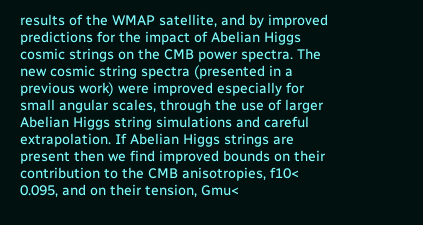results of the WMAP satellite, and by improved predictions for the impact of Abelian Higgs cosmic strings on the CMB power spectra. The new cosmic string spectra (presented in a previous work) were improved especially for small angular scales, through the use of larger Abelian Higgs string simulations and careful extrapolation. If Abelian Higgs strings are present then we find improved bounds on their contribution to the CMB anisotropies, f10< 0.095, and on their tension, Gmu<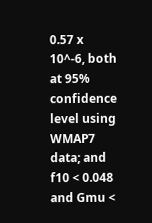0.57 x 10^-6, both at 95% confidence level using WMAP7 data; and f10 < 0.048 and Gmu <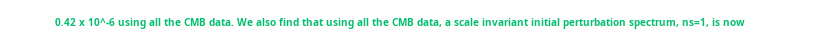0.42 x 10^-6 using all the CMB data. We also find that using all the CMB data, a scale invariant initial perturbation spectrum, ns=1, is now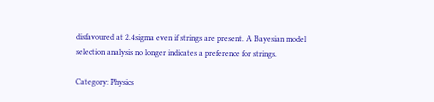disfavoured at 2.4sigma even if strings are present. A Bayesian model selection analysis no longer indicates a preference for strings.

Category: Physics